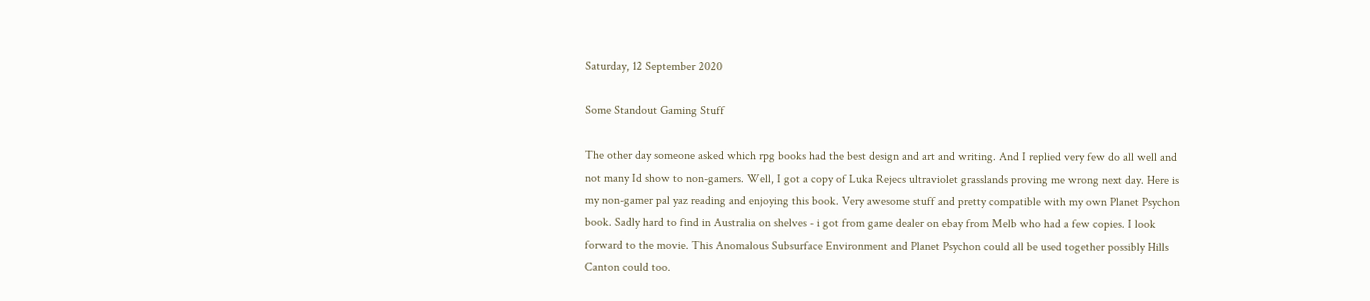Saturday, 12 September 2020

Some Standout Gaming Stuff

The other day someone asked which rpg books had the best design and art and writing. And I replied very few do all well and not many Id show to non-gamers. Well, I got a copy of Luka Rejecs ultraviolet grasslands proving me wrong next day. Here is my non-gamer pal yaz reading and enjoying this book. Very awesome stuff and pretty compatible with my own Planet Psychon book. Sadly hard to find in Australia on shelves - i got from game dealer on ebay from Melb who had a few copies. I look forward to the movie. This Anomalous Subsurface Environment and Planet Psychon could all be used together possibly Hills Canton could too.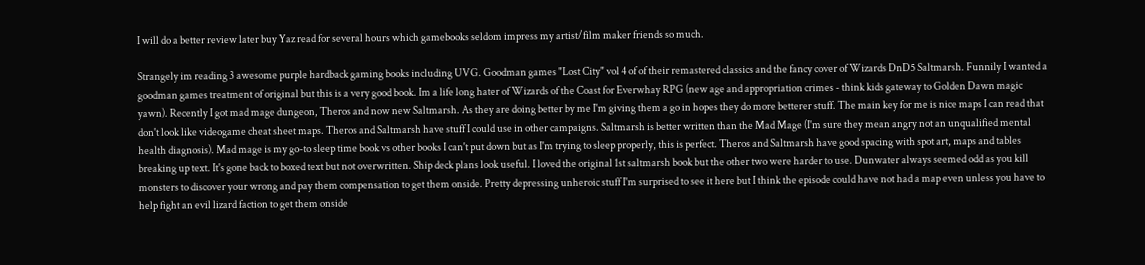I will do a better review later buy Yaz read for several hours which gamebooks seldom impress my artist/film maker friends so much.

Strangely im reading 3 awesome purple hardback gaming books including UVG. Goodman games "Lost City" vol 4 of of their remastered classics and the fancy cover of Wizards DnD5 Saltmarsh. Funnily I wanted a goodman games treatment of original but this is a very good book. Im a life long hater of Wizards of the Coast for Everwhay RPG (new age and appropriation crimes - think kids gateway to Golden Dawn magic yawn). Recently I got mad mage dungeon, Theros and now new Saltmarsh. As they are doing better by me I'm giving them a go in hopes they do more betterer stuff. The main key for me is nice maps I can read that don't look like videogame cheat sheet maps. Theros and Saltmarsh have stuff I could use in other campaigns. Saltmarsh is better written than the Mad Mage (I'm sure they mean angry not an unqualified mental health diagnosis). Mad mage is my go-to sleep time book vs other books I can't put down but as I'm trying to sleep properly, this is perfect. Theros and Saltmarsh have good spacing with spot art, maps and tables breaking up text. It's gone back to boxed text but not overwritten. Ship deck plans look useful. I loved the original 1st saltmarsh book but the other two were harder to use. Dunwater always seemed odd as you kill monsters to discover your wrong and pay them compensation to get them onside. Pretty depressing unheroic stuff I'm surprised to see it here but I think the episode could have not had a map even unless you have to help fight an evil lizard faction to get them onside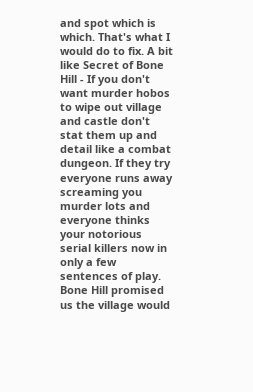and spot which is which. That's what I would do to fix. A bit like Secret of Bone Hill - If you don't want murder hobos to wipe out village and castle don't stat them up and detail like a combat dungeon. If they try everyone runs away screaming you murder lots and everyone thinks your notorious serial killers now in only a few sentences of play. Bone Hill promised us the village would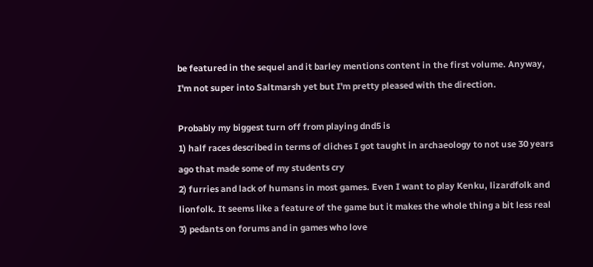be featured in the sequel and it barley mentions content in the first volume. Anyway, I'm not super into Saltmarsh yet but I'm pretty pleased with the direction.

Probably my biggest turn off from playing dnd5 is
1) half races described in terms of cliches I got taught in archaeology to not use 30 years ago that made some of my students cry
2) furries and lack of humans in most games. Even I want to play Kenku, lizardfolk and lionfolk. It seems like a feature of the game but it makes the whole thing a bit less real
3) pedants on forums and in games who love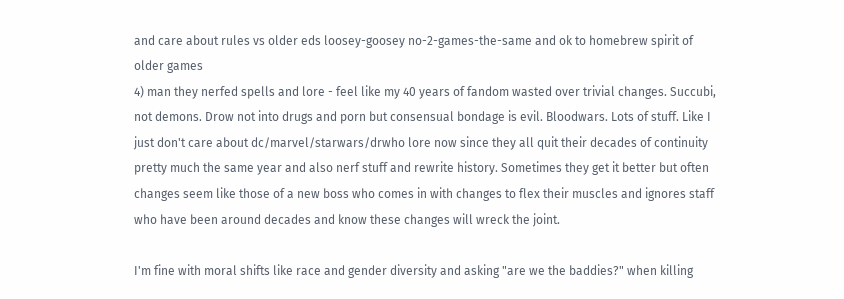and care about rules vs older eds loosey-goosey no-2-games-the-same and ok to homebrew spirit of older games
4) man they nerfed spells and lore - feel like my 40 years of fandom wasted over trivial changes. Succubi, not demons. Drow not into drugs and porn but consensual bondage is evil. Bloodwars. Lots of stuff. Like I just don't care about dc/marvel/starwars/drwho lore now since they all quit their decades of continuity pretty much the same year and also nerf stuff and rewrite history. Sometimes they get it better but often changes seem like those of a new boss who comes in with changes to flex their muscles and ignores staff who have been around decades and know these changes will wreck the joint.

I'm fine with moral shifts like race and gender diversity and asking "are we the baddies?" when killing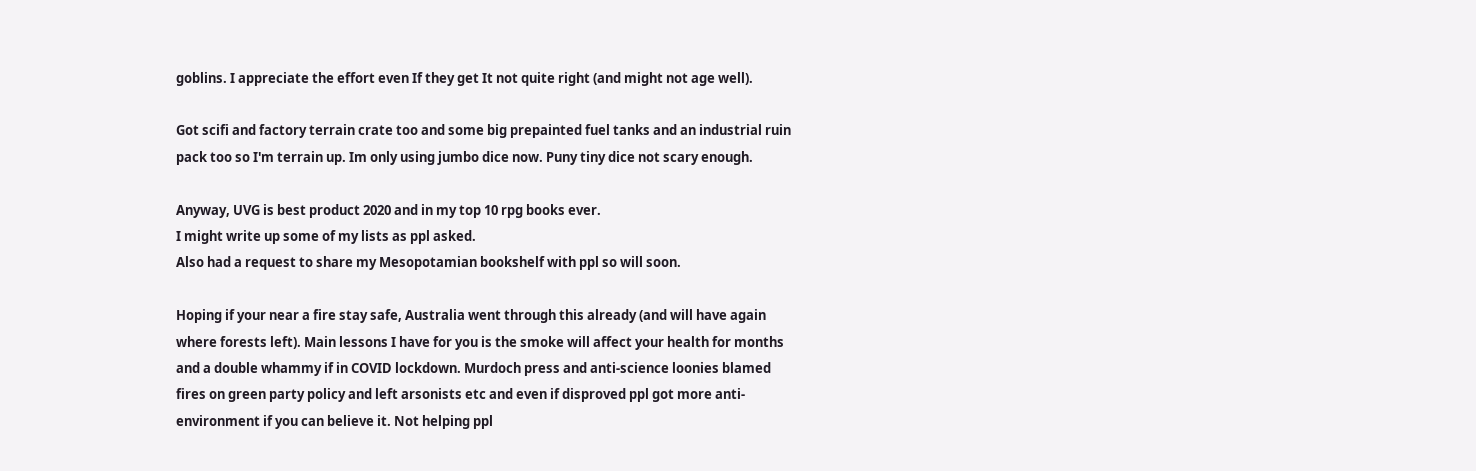goblins. I appreciate the effort even If they get It not quite right (and might not age well).

Got scifi and factory terrain crate too and some big prepainted fuel tanks and an industrial ruin pack too so I'm terrain up. Im only using jumbo dice now. Puny tiny dice not scary enough.

Anyway, UVG is best product 2020 and in my top 10 rpg books ever.
I might write up some of my lists as ppl asked.
Also had a request to share my Mesopotamian bookshelf with ppl so will soon.

Hoping if your near a fire stay safe, Australia went through this already (and will have again where forests left). Main lessons I have for you is the smoke will affect your health for months and a double whammy if in COVID lockdown. Murdoch press and anti-science loonies blamed fires on green party policy and left arsonists etc and even if disproved ppl got more anti-environment if you can believe it. Not helping ppl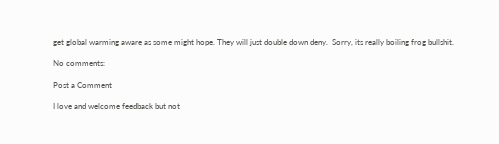get global warming aware as some might hope. They will just double down deny.  Sorry, its really boiling frog bullshit.

No comments:

Post a Comment

I love and welcome feedback but not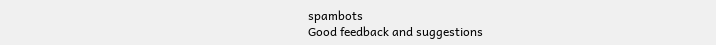spambots
Good feedback and suggestions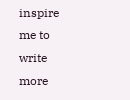inspire me to write more